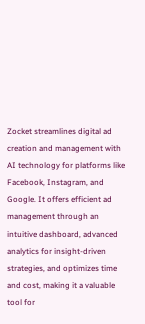Zocket streamlines digital ad creation and management with AI technology for platforms like Facebook, Instagram, and Google. It offers efficient ad management through an intuitive dashboard, advanced analytics for insight-driven strategies, and optimizes time and cost, making it a valuable tool for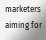marketers aiming for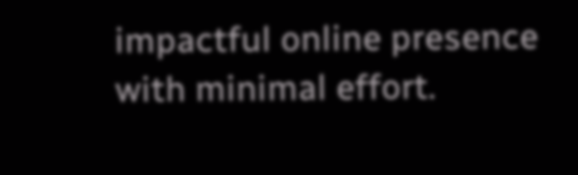impactful online presence with minimal effort.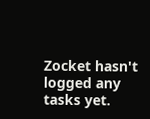Zocket hasn't logged any tasks yet.